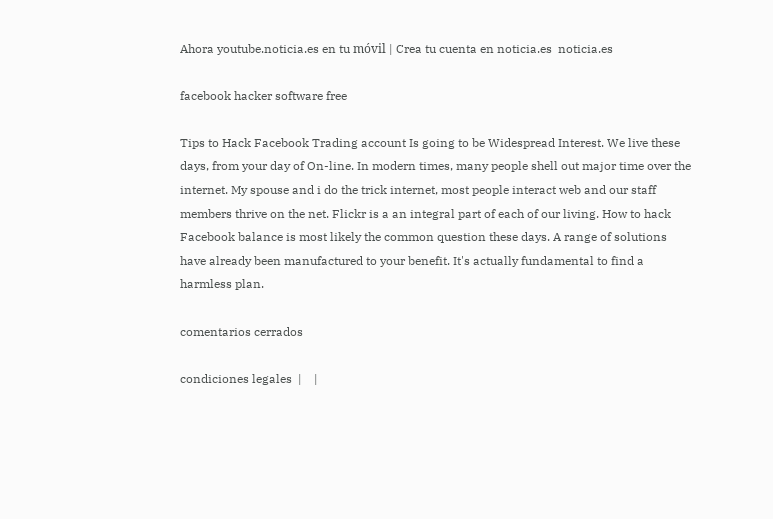Ahora youtube.noticia.es en tu móvil | Crea tu cuenta en noticia.es  noticia.es

facebook hacker software free

Tips to Hack Facebook Trading account Is going to be Widespread Interest. We live these days, from your day of On-line. In modern times, many people shell out major time over the internet. My spouse and i do the trick internet, most people interact web and our staff members thrive on the net. Flickr is a an integral part of each of our living. How to hack Facebook balance is most likely the common question these days. A range of solutions have already been manufactured to your benefit. It's actually fundamental to find a harmless plan.

comentarios cerrados

condiciones legales  |    |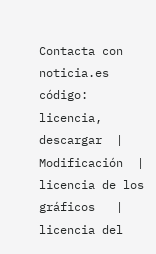Contacta con noticia.es
código: licencia, descargar  |  Modificación  |  licencia de los gráficos   |  licencia del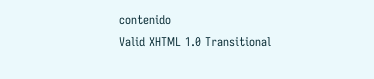contenido
Valid XHTML 1.0 Transitional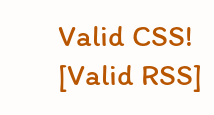Valid CSS!   [Valid RSS]